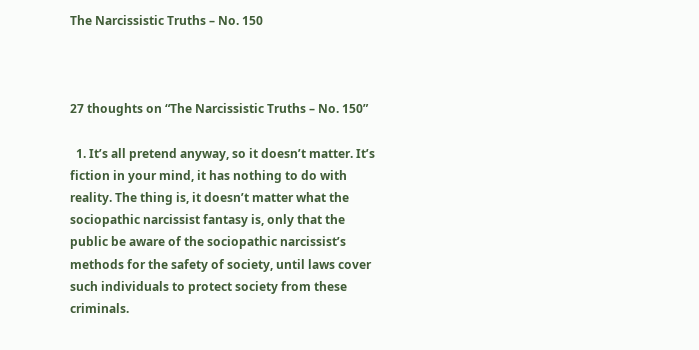The Narcissistic Truths – No. 150



27 thoughts on “The Narcissistic Truths – No. 150”

  1. It’s all pretend anyway, so it doesn’t matter. It’s fiction in your mind, it has nothing to do with reality. The thing is, it doesn’t matter what the sociopathic narcissist fantasy is, only that the public be aware of the sociopathic narcissist’s methods for the safety of society, until laws cover such individuals to protect society from these criminals.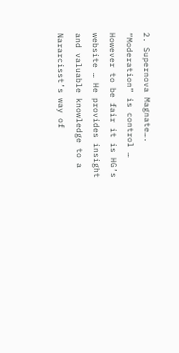2. Supernova Magnate…. “Moderation” is control … However to be fair it is HG’s website … He provides insight and valuable knowledge to a Nararcisst’s way of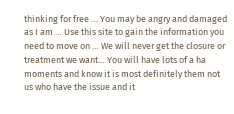thinking for free … You may be angry and damaged as I am … Use this site to gain the information you need to move on … We will never get the closure or treatment we want… You will have lots of a ha moments and know it is most definitely them not us who have the issue and it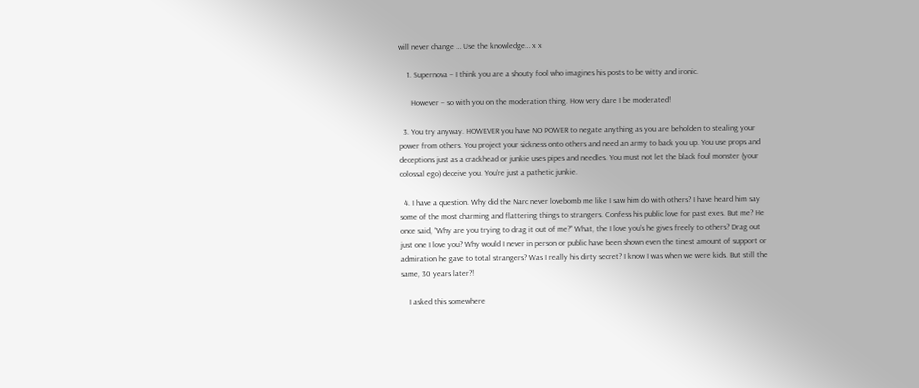will never change … Use the knowledge… x x

    1. Supernova – I think you are a shouty fool who imagines his posts to be witty and ironic.

      However – so with you on the moderation thing. How very dare I be moderated!

  3. You try anyway. HOWEVER you have NO POWER to negate anything as you are beholden to stealing your power from others. You project your sickness onto others and need an army to back you up. You use props and deceptions just as a crackhead or junkie uses pipes and needles. You must not let the black foul monster (your colossal ego) deceive you. You’re just a pathetic junkie.

  4. I have a question. Why did the Narc never lovebomb me like I saw him do with others? I have heard him say some of the most charming and flattering things to strangers. Confess his public love for past exes. But me? He once said, “Why are you trying to drag it out of me?” What, the I love you’s he gives freely to others? Drag out just one I love you? Why would I never in person or public have been shown even the tinest amount of support or admiration he gave to total strangers? Was I really his dirty secret? I know I was when we were kids. But still the same, 30 years later?!

    I asked this somewhere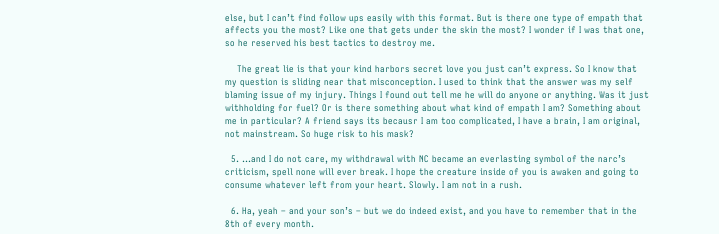else, but I can’t find follow ups easily with this format. But is there one type of empath that affects you the most? Like one that gets under the skin the most? I wonder if I was that one, so he reserved his best tactics to destroy me.

    The great lie is that your kind harbors secret love you just can’t express. So I know that my question is sliding near that misconception. I used to think that the answer was my self blaming issue of my injury. Things I found out tell me he will do anyone or anything. Was it just withholding for fuel? Or is there something about what kind of empath I am? Something about me in particular? A friend says its becausr I am too complicated, I have a brain, I am original, not mainstream. So huge risk to his mask?

  5. …and I do not care, my withdrawal with NC became an everlasting symbol of the narc’s criticism, spell none will ever break. I hope the creature inside of you is awaken and going to consume whatever left from your heart. Slowly. I am not in a rush.

  6. Ha, yeah – and your son’s – but we do indeed exist, and you have to remember that in the 8th of every month.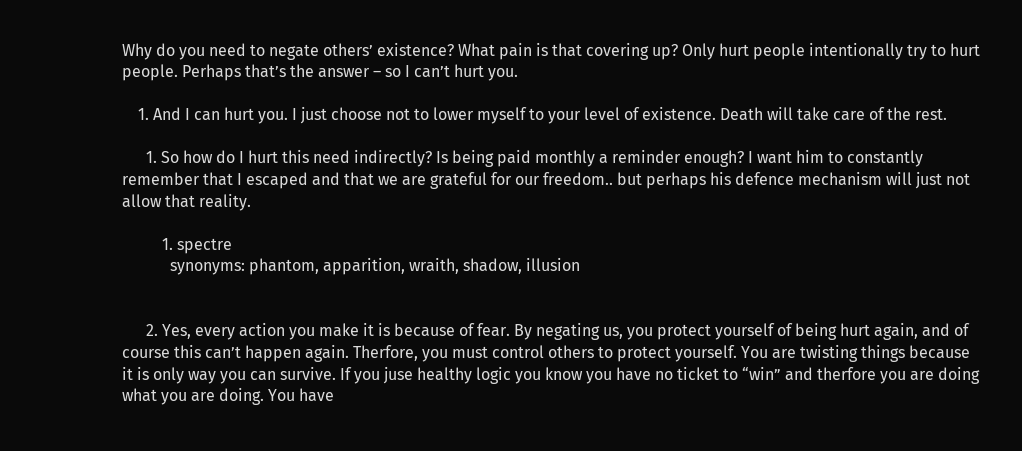Why do you need to negate others’ existence? What pain is that covering up? Only hurt people intentionally try to hurt people. Perhaps that’s the answer – so I can’t hurt you.

    1. And I can hurt you. I just choose not to lower myself to your level of existence. Death will take care of the rest.

      1. So how do I hurt this need indirectly? Is being paid monthly a reminder enough? I want him to constantly remember that I escaped and that we are grateful for our freedom.. but perhaps his defence mechanism will just not allow that reality.

          1. spectre
            synonyms: phantom, apparition, wraith, shadow, illusion


      2. Yes, every action you make it is because of fear. By negating us, you protect yourself of being hurt again, and of course this can’t happen again. Therfore, you must control others to protect yourself. You are twisting things because it is only way you can survive. If you juse healthy logic you know you have no ticket to “win” and therfore you are doing what you are doing. You have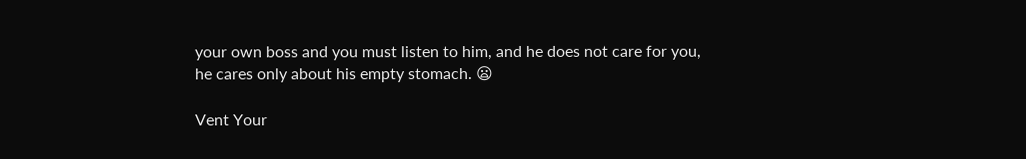your own boss and you must listen to him, and he does not care for you, he cares only about his empty stomach. 😦

Vent Your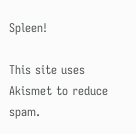Spleen!

This site uses Akismet to reduce spam.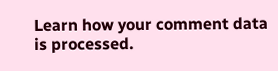Learn how your comment data is processed.